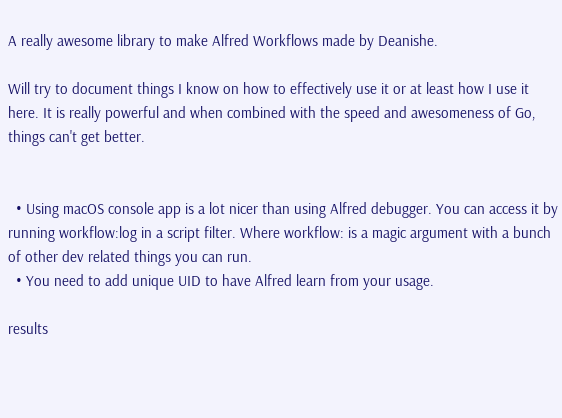A really awesome library to make Alfred Workflows made by Deanishe.

Will try to document things I know on how to effectively use it or at least how I use it here. It is really powerful and when combined with the speed and awesomeness of Go, things can't get better.


  • Using macOS console app is a lot nicer than using Alfred debugger. You can access it by running workflow:log in a script filter. Where workflow: is a magic argument with a bunch of other dev related things you can run.
  • You need to add unique UID to have Alfred learn from your usage.

results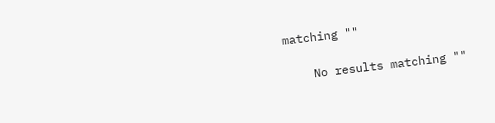matching ""

    No results matching ""